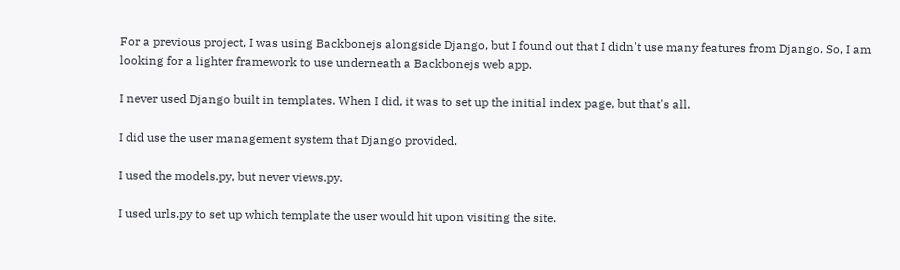For a previous project, I was using Backbonejs alongside Django, but I found out that I didn't use many features from Django. So, I am looking for a lighter framework to use underneath a Backbonejs web app.

I never used Django built in templates. When I did, it was to set up the initial index page, but that's all.

I did use the user management system that Django provided.

I used the models.py, but never views.py.

I used urls.py to set up which template the user would hit upon visiting the site.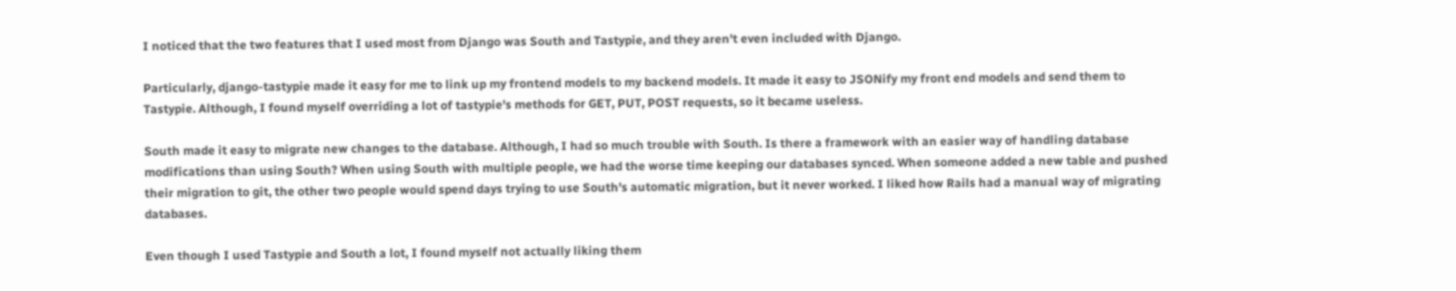I noticed that the two features that I used most from Django was South and Tastypie, and they aren't even included with Django.

Particularly, django-tastypie made it easy for me to link up my frontend models to my backend models. It made it easy to JSONify my front end models and send them to Tastypie. Although, I found myself overriding a lot of tastypie's methods for GET, PUT, POST requests, so it became useless.

South made it easy to migrate new changes to the database. Although, I had so much trouble with South. Is there a framework with an easier way of handling database modifications than using South? When using South with multiple people, we had the worse time keeping our databases synced. When someone added a new table and pushed their migration to git, the other two people would spend days trying to use South's automatic migration, but it never worked. I liked how Rails had a manual way of migrating databases.

Even though I used Tastypie and South a lot, I found myself not actually liking them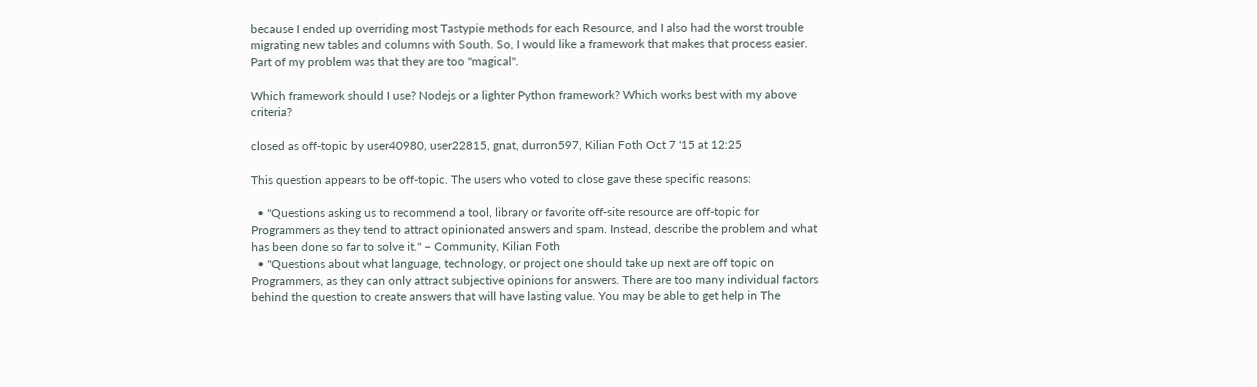because I ended up overriding most Tastypie methods for each Resource, and I also had the worst trouble migrating new tables and columns with South. So, I would like a framework that makes that process easier. Part of my problem was that they are too "magical".

Which framework should I use? Nodejs or a lighter Python framework? Which works best with my above criteria?

closed as off-topic by user40980, user22815, gnat, durron597, Kilian Foth Oct 7 '15 at 12:25

This question appears to be off-topic. The users who voted to close gave these specific reasons:

  • "Questions asking us to recommend a tool, library or favorite off-site resource are off-topic for Programmers as they tend to attract opinionated answers and spam. Instead, describe the problem and what has been done so far to solve it." – Community, Kilian Foth
  • "Questions about what language, technology, or project one should take up next are off topic on Programmers, as they can only attract subjective opinions for answers. There are too many individual factors behind the question to create answers that will have lasting value. You may be able to get help in The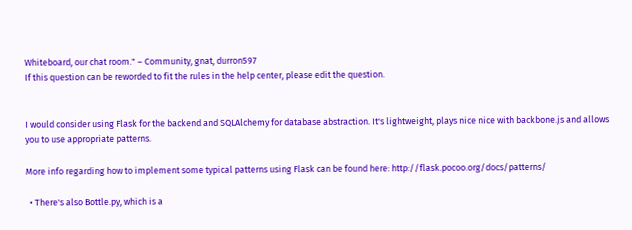Whiteboard, our chat room." – Community, gnat, durron597
If this question can be reworded to fit the rules in the help center, please edit the question.


I would consider using Flask for the backend and SQLAlchemy for database abstraction. It's lightweight, plays nice nice with backbone.js and allows you to use appropriate patterns.

More info regarding how to implement some typical patterns using Flask can be found here: http://flask.pocoo.org/docs/patterns/

  • There's also Bottle.py, which is a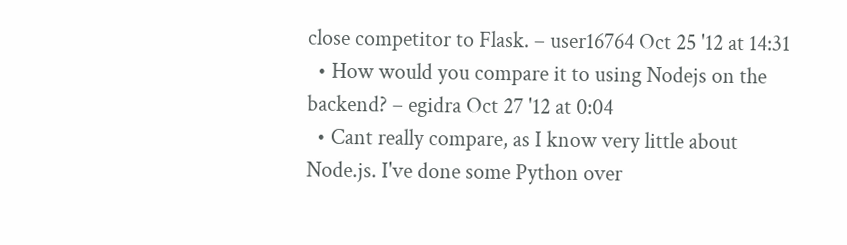close competitor to Flask. – user16764 Oct 25 '12 at 14:31
  • How would you compare it to using Nodejs on the backend? – egidra Oct 27 '12 at 0:04
  • Cant really compare, as I know very little about Node.js. I've done some Python over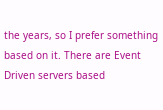the years, so I prefer something based on it. There are Event Driven servers based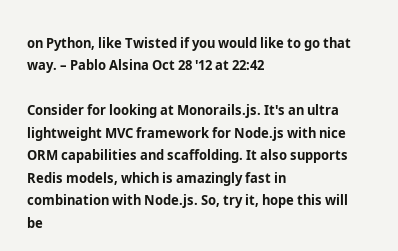on Python, like Twisted if you would like to go that way. – Pablo Alsina Oct 28 '12 at 22:42

Consider for looking at Monorails.js. It's an ultra lightweight MVC framework for Node.js with nice ORM capabilities and scaffolding. It also supports Redis models, which is amazingly fast in combination with Node.js. So, try it, hope this will be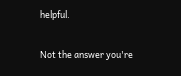helpful.

Not the answer you're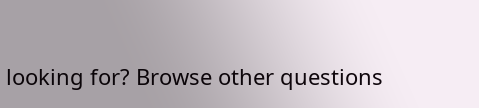looking for? Browse other questions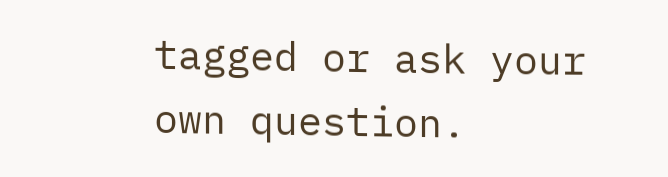tagged or ask your own question.